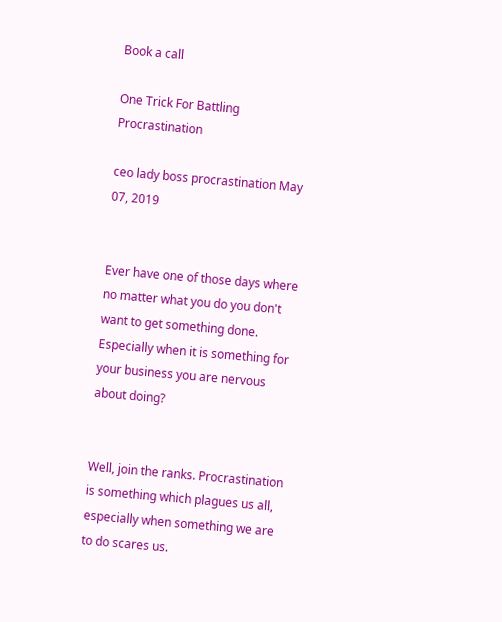Book a call

One Trick For Battling Procrastination

ceo lady boss procrastination May 07, 2019


Ever have one of those days where no matter what you do you don't want to get something done. Especially when it is something for your business you are nervous about doing?


Well, join the ranks. Procrastination is something which plagues us all, especially when something we are to do scares us.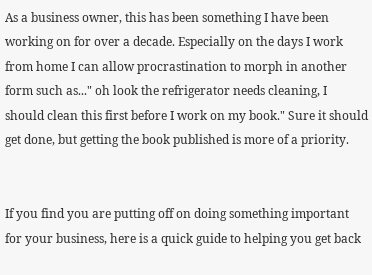As a business owner, this has been something I have been working on for over a decade. Especially on the days I work from home I can allow procrastination to morph in another form such as..." oh look the refrigerator needs cleaning, I should clean this first before I work on my book." Sure it should get done, but getting the book published is more of a priority.


If you find you are putting off on doing something important for your business, here is a quick guide to helping you get back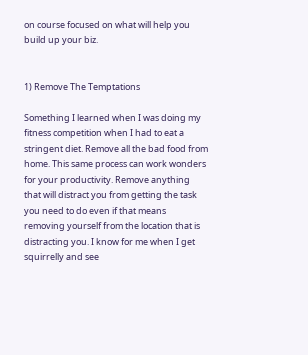on course focused on what will help you build up your biz.


1) Remove The Temptations

Something I learned when I was doing my fitness competition when I had to eat a stringent diet. Remove all the bad food from home. This same process can work wonders for your productivity. Remove anything that will distract you from getting the task you need to do even if that means removing yourself from the location that is distracting you. I know for me when I get squirrelly and see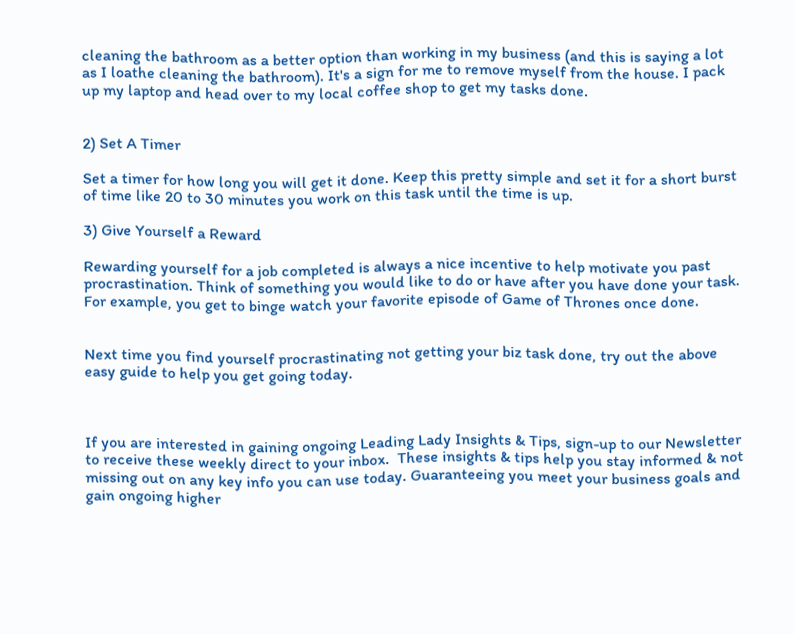cleaning the bathroom as a better option than working in my business (and this is saying a lot as I loathe cleaning the bathroom). It's a sign for me to remove myself from the house. I pack up my laptop and head over to my local coffee shop to get my tasks done.


2) Set A Timer

Set a timer for how long you will get it done. Keep this pretty simple and set it for a short burst of time like 20 to 30 minutes you work on this task until the time is up.

3) Give Yourself a Reward

Rewarding yourself for a job completed is always a nice incentive to help motivate you past procrastination. Think of something you would like to do or have after you have done your task. For example, you get to binge watch your favorite episode of Game of Thrones once done.


Next time you find yourself procrastinating not getting your biz task done, try out the above easy guide to help you get going today.



If you are interested in gaining ongoing Leading Lady Insights & Tips, sign-up to our Newsletter to receive these weekly direct to your inbox.  These insights & tips help you stay informed & not missing out on any key info you can use today. Guaranteeing you meet your business goals and gain ongoing higher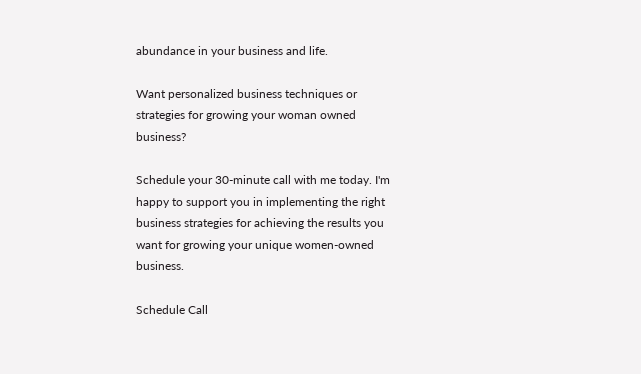abundance in your business and life.

Want personalized business techniques or strategies for growing your woman owned business?

Schedule your 30-minute call with me today. I'm happy to support you in implementing the right business strategies for achieving the results you want for growing your unique women-owned business.

Schedule Call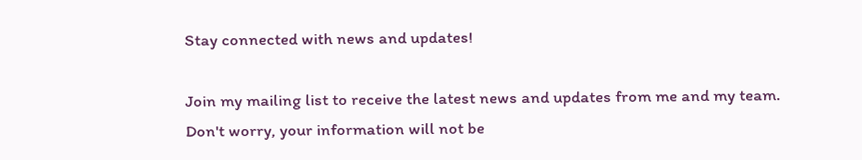Stay connected with news and updates!

Join my mailing list to receive the latest news and updates from me and my team.
Don't worry, your information will not be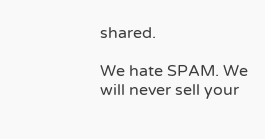shared.

We hate SPAM. We will never sell your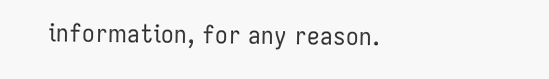information, for any reason.